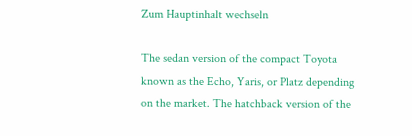Zum Hauptinhalt wechseln

The sedan version of the compact Toyota known as the Echo, Yaris, or Platz depending on the market. The hatchback version of the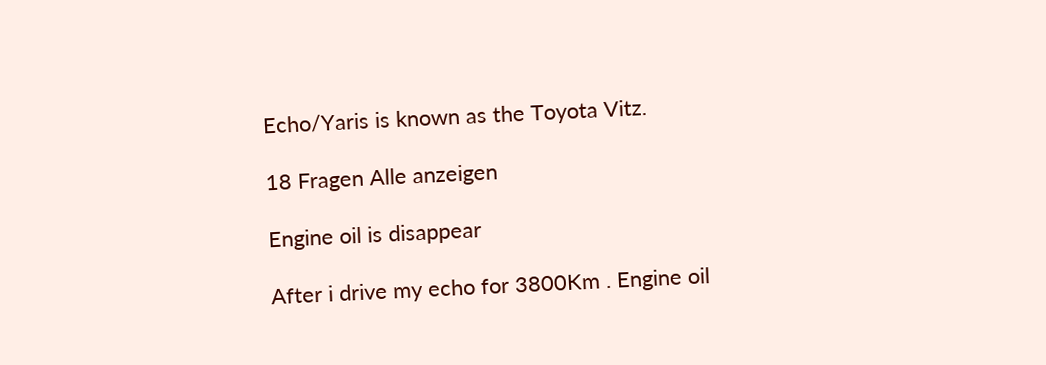Echo/Yaris is known as the Toyota Vitz.

18 Fragen Alle anzeigen

Engine oil is disappear

After i drive my echo for 3800Km . Engine oil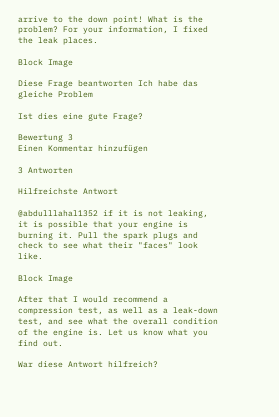arrive to the down point! What is the problem? For your information, I fixed the leak places.

Block Image

Diese Frage beantworten Ich habe das gleiche Problem

Ist dies eine gute Frage?

Bewertung 3
Einen Kommentar hinzufügen

3 Antworten

Hilfreichste Antwort

@abdulllahal1352 if it is not leaking, it is possible that your engine is burning it. Pull the spark plugs and check to see what their "faces" look like.

Block Image

After that I would recommend a compression test, as well as a leak-down test, and see what the overall condition of the engine is. Let us know what you find out.

War diese Antwort hilfreich?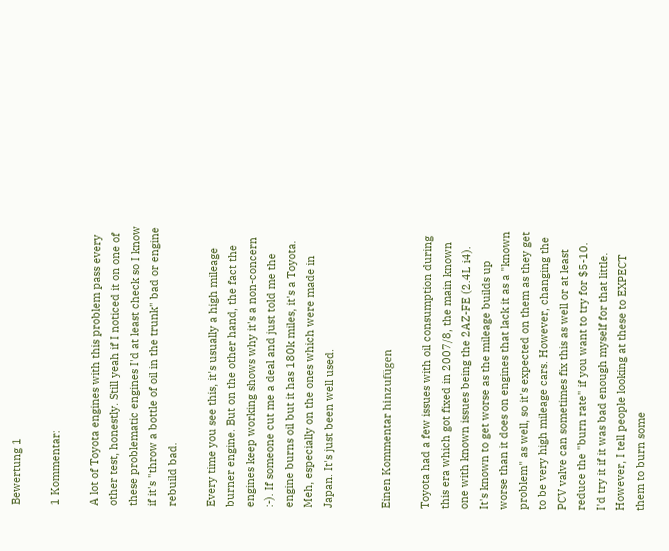Bewertung 1

1 Kommentar:

A lot of Toyota engines with this problem pass every other test, honestly. Still yeah if I noticed it on one of these problematic engines I'd at least check so I know if it's "throw a bottle of oil in the trunk" bad or engine rebuild bad.

Every time you see this, it's usually a high mileage burner engine. But on the other hand, the fact the engines keep working shows why it's a non-concern :-). If someone cut me a deal and just told me the engine burns oil but it has 180k miles, it's a Toyota. Meh, especially on the ones which were made in Japan. It's just been well used.


Einen Kommentar hinzufügen

Toyota had a few issues with oil consumption during this era which got fixed in 2007/8, the main known one with known issues being the 2AZ-FE (2.4L i4). It's known to get worse as the mileage builds up worse than it does on engines that lack it as a "known problem" as well, so it's expected on them as they get to be very high mileage cars. However, changing the PCV valve can sometimes fix this as well or at least reduce the "burn rate" if you want to try for $5-10. I'd try it if it was bad enough myself for that little. However, I tell people looking at these to EXPECT them to burn some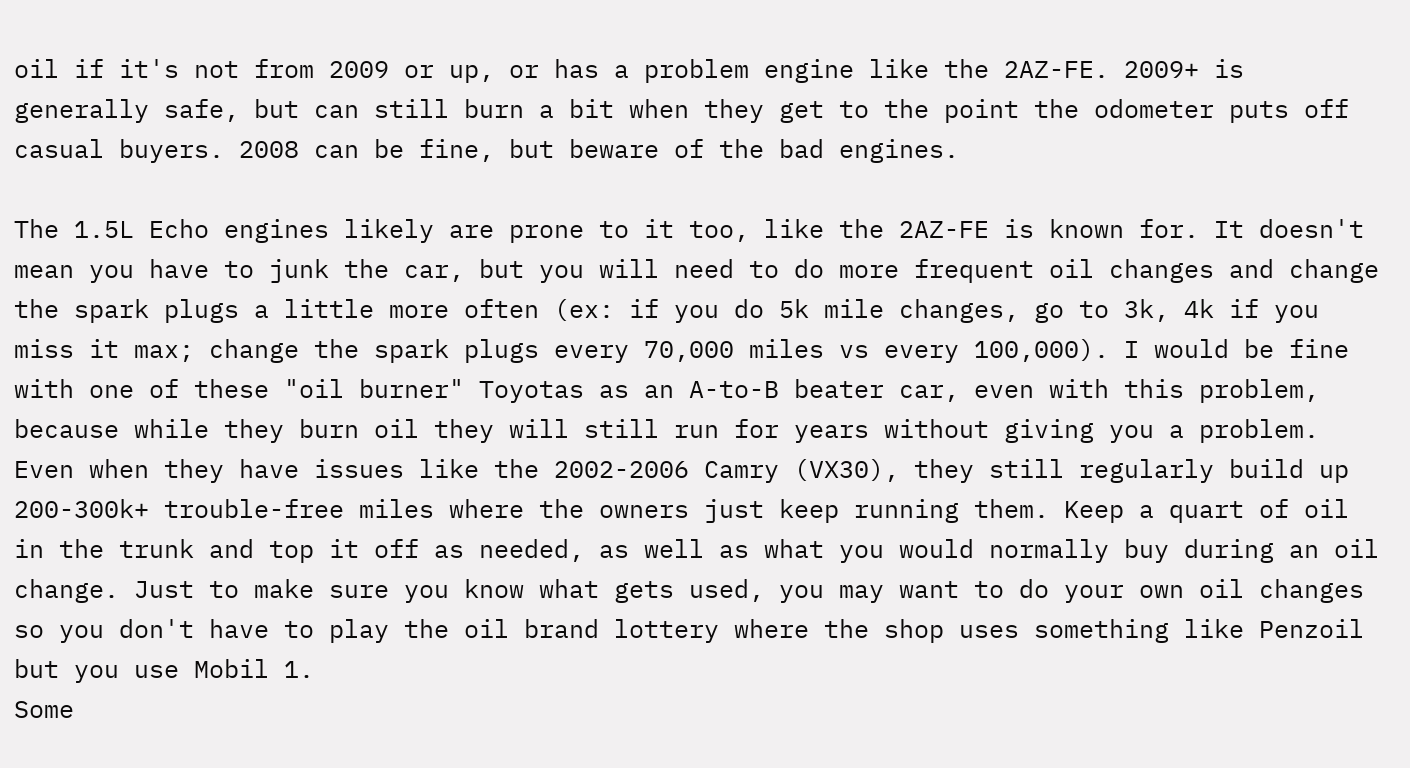oil if it's not from 2009 or up, or has a problem engine like the 2AZ-FE. 2009+ is generally safe, but can still burn a bit when they get to the point the odometer puts off casual buyers. 2008 can be fine, but beware of the bad engines.

The 1.5L Echo engines likely are prone to it too, like the 2AZ-FE is known for. It doesn't mean you have to junk the car, but you will need to do more frequent oil changes and change the spark plugs a little more often (ex: if you do 5k mile changes, go to 3k, 4k if you miss it max; change the spark plugs every 70,000 miles vs every 100,000). I would be fine with one of these "oil burner" Toyotas as an A-to-B beater car, even with this problem, because while they burn oil they will still run for years without giving you a problem. Even when they have issues like the 2002-2006 Camry (VX30), they still regularly build up 200-300k+ trouble-free miles where the owners just keep running them. Keep a quart of oil in the trunk and top it off as needed, as well as what you would normally buy during an oil change. Just to make sure you know what gets used, you may want to do your own oil changes so you don't have to play the oil brand lottery where the shop uses something like Penzoil but you use Mobil 1.
Some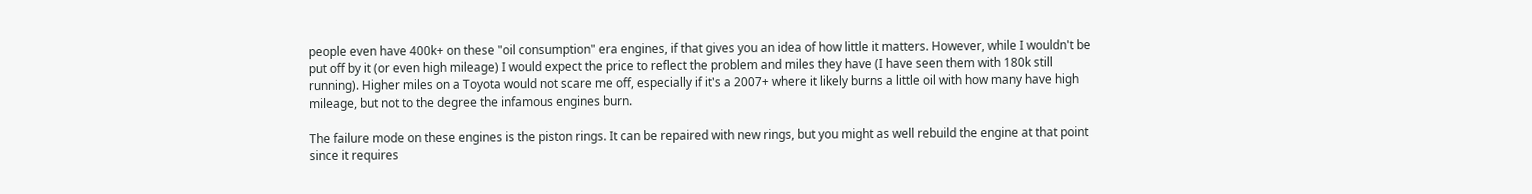people even have 400k+ on these "oil consumption" era engines, if that gives you an idea of how little it matters. However, while I wouldn't be put off by it (or even high mileage) I would expect the price to reflect the problem and miles they have (I have seen them with 180k still running). Higher miles on a Toyota would not scare me off, especially if it's a 2007+ where it likely burns a little oil with how many have high mileage, but not to the degree the infamous engines burn.

The failure mode on these engines is the piston rings. It can be repaired with new rings, but you might as well rebuild the engine at that point since it requires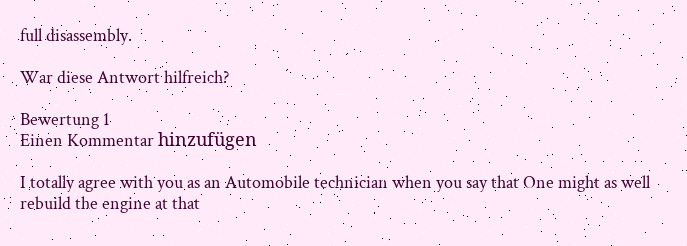full disassembly.

War diese Antwort hilfreich?

Bewertung 1
Einen Kommentar hinzufügen

I totally agree with you as an Automobile technician when you say that One might as well rebuild the engine at that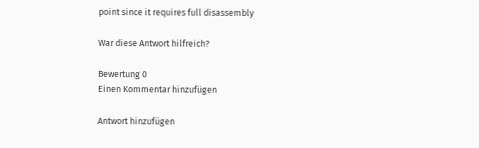point since it requires full disassembly

War diese Antwort hilfreich?

Bewertung 0
Einen Kommentar hinzufügen

Antwort hinzufügen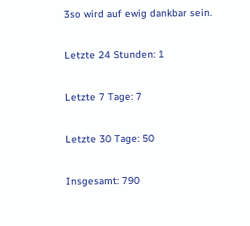3so wird auf ewig dankbar sein.

Letzte 24 Stunden: 1

Letzte 7 Tage: 7

Letzte 30 Tage: 50

Insgesamt: 790